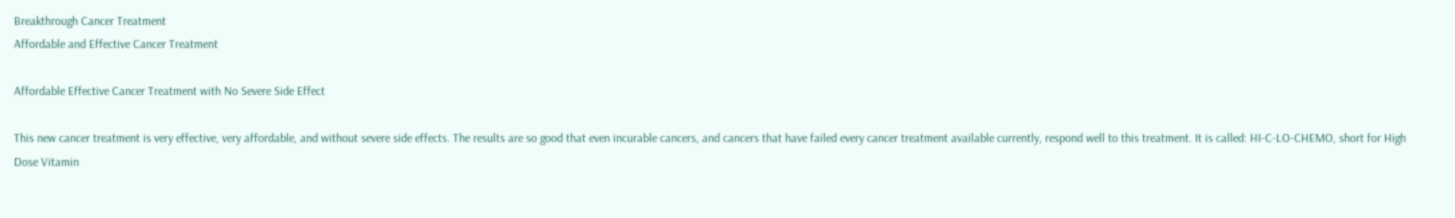Breakthrough Cancer Treatment
Affordable and Effective Cancer Treatment

Affordable Effective Cancer Treatment with No Severe Side Effect

This new cancer treatment is very effective, very affordable, and without severe side effects. The results are so good that even incurable cancers, and cancers that have failed every cancer treatment available currently, respond well to this treatment. It is called: HI-C-LO-CHEMO, short for High Dose Vitamin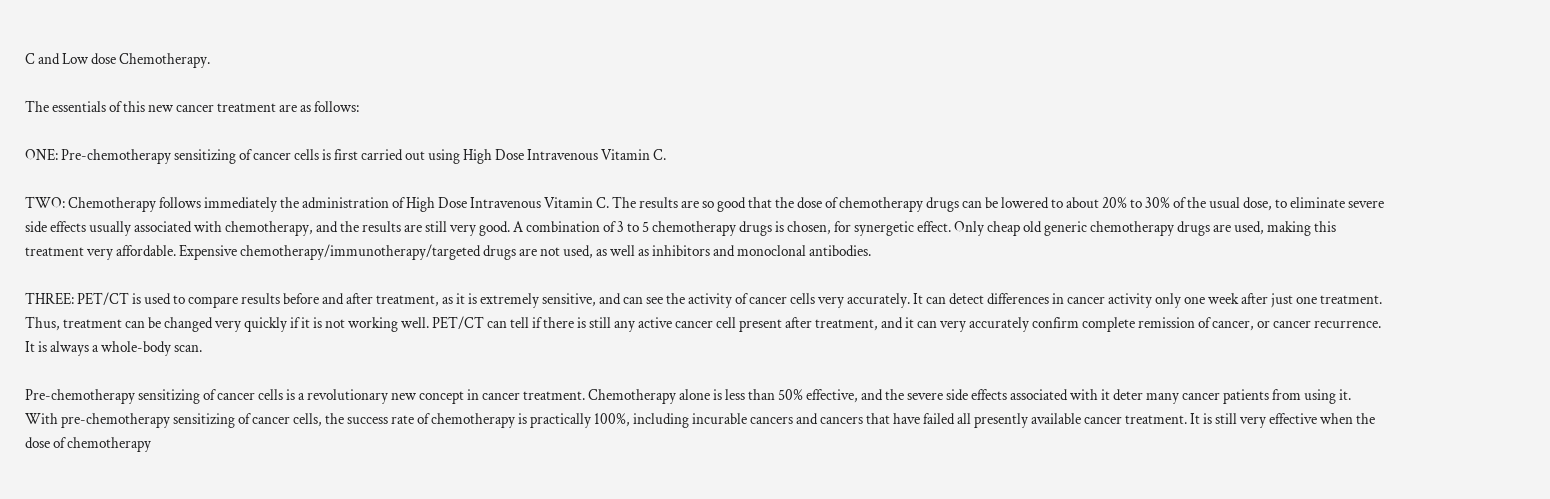C and Low dose Chemotherapy.

The essentials of this new cancer treatment are as follows:

ONE: Pre-chemotherapy sensitizing of cancer cells is first carried out using High Dose Intravenous Vitamin C.

TWO: Chemotherapy follows immediately the administration of High Dose Intravenous Vitamin C. The results are so good that the dose of chemotherapy drugs can be lowered to about 20% to 30% of the usual dose, to eliminate severe side effects usually associated with chemotherapy, and the results are still very good. A combination of 3 to 5 chemotherapy drugs is chosen, for synergetic effect. Only cheap old generic chemotherapy drugs are used, making this treatment very affordable. Expensive chemotherapy/immunotherapy/targeted drugs are not used, as well as inhibitors and monoclonal antibodies.

THREE: PET/CT is used to compare results before and after treatment, as it is extremely sensitive, and can see the activity of cancer cells very accurately. It can detect differences in cancer activity only one week after just one treatment. Thus, treatment can be changed very quickly if it is not working well. PET/CT can tell if there is still any active cancer cell present after treatment, and it can very accurately confirm complete remission of cancer, or cancer recurrence. It is always a whole-body scan.

Pre-chemotherapy sensitizing of cancer cells is a revolutionary new concept in cancer treatment. Chemotherapy alone is less than 50% effective, and the severe side effects associated with it deter many cancer patients from using it. With pre-chemotherapy sensitizing of cancer cells, the success rate of chemotherapy is practically 100%, including incurable cancers and cancers that have failed all presently available cancer treatment. It is still very effective when the dose of chemotherapy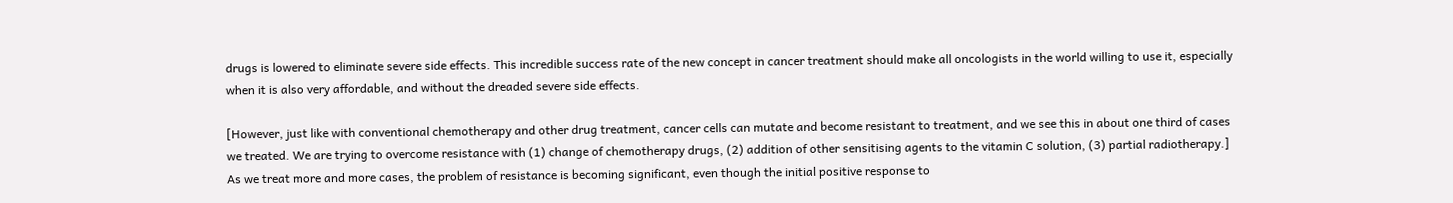drugs is lowered to eliminate severe side effects. This incredible success rate of the new concept in cancer treatment should make all oncologists in the world willing to use it, especially when it is also very affordable, and without the dreaded severe side effects.

[However, just like with conventional chemotherapy and other drug treatment, cancer cells can mutate and become resistant to treatment, and we see this in about one third of cases we treated. We are trying to overcome resistance with (1) change of chemotherapy drugs, (2) addition of other sensitising agents to the vitamin C solution, (3) partial radiotherapy.] As we treat more and more cases, the problem of resistance is becoming significant, even though the initial positive response to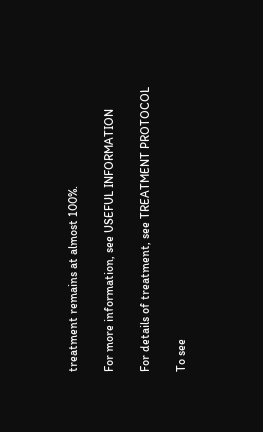treatment remains at almost 100%.

For more information, see USEFUL INFORMATION

For details of treatment, see TREATMENT PROTOCOL

To see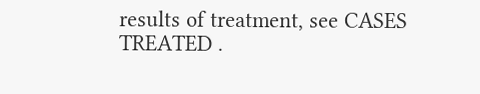results of treatment, see CASES TREATED .